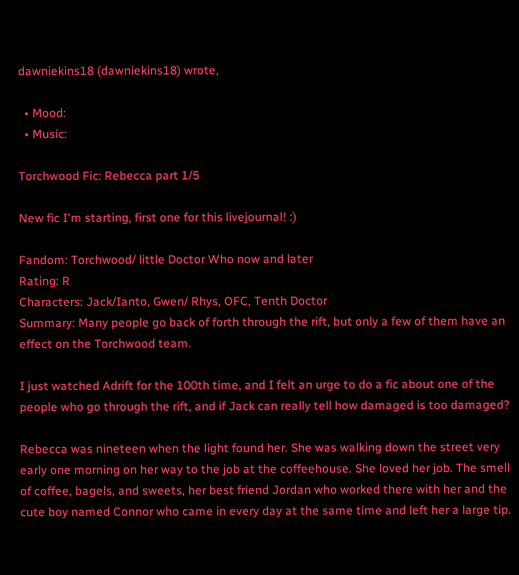dawniekins18 (dawniekins18) wrote,

  • Mood:
  • Music:

Torchwood Fic: Rebecca part 1/5

New fic I'm starting, first one for this livejournal! :)

Fandom: Torchwood/ little Doctor Who now and later
Rating: R
Characters: Jack/Ianto, Gwen/ Rhys, OFC, Tenth Doctor
Summary: Many people go back of forth through the rift, but only a few of them have an effect on the Torchwood team.

I just watched Adrift for the 100th time, and I felt an urge to do a fic about one of the people who go through the rift, and if Jack can really tell how damaged is too damaged?

Rebecca was nineteen when the light found her. She was walking down the street very early one morning on her way to the job at the coffeehouse. She loved her job. The smell of coffee, bagels, and sweets, her best friend Jordan who worked there with her and the cute boy named Connor who came in every day at the same time and left her a large tip.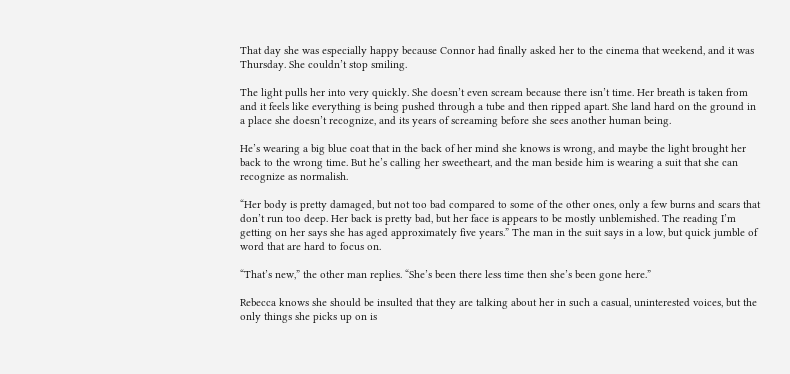That day she was especially happy because Connor had finally asked her to the cinema that weekend, and it was Thursday. She couldn’t stop smiling.

The light pulls her into very quickly. She doesn’t even scream because there isn’t time. Her breath is taken from and it feels like everything is being pushed through a tube and then ripped apart. She land hard on the ground in a place she doesn’t recognize, and its years of screaming before she sees another human being.

He’s wearing a big blue coat that in the back of her mind she knows is wrong, and maybe the light brought her back to the wrong time. But he’s calling her sweetheart, and the man beside him is wearing a suit that she can recognize as normalish.

“Her body is pretty damaged, but not too bad compared to some of the other ones, only a few burns and scars that don’t run too deep. Her back is pretty bad, but her face is appears to be mostly unblemished. The reading I’m getting on her says she has aged approximately five years.” The man in the suit says in a low, but quick jumble of word that are hard to focus on.

“That’s new,” the other man replies. “She’s been there less time then she’s been gone here.”

Rebecca knows she should be insulted that they are talking about her in such a casual, uninterested voices, but the only things she picks up on is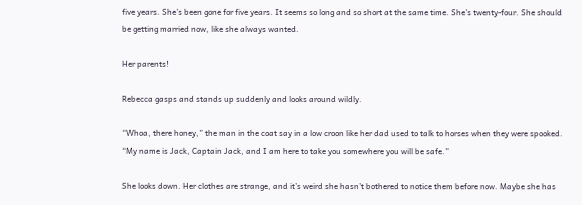five years. She’s been gone for five years. It seems so long and so short at the same time. She’s twenty-four. She should be getting married now, like she always wanted.

Her parents!

Rebecca gasps and stands up suddenly and looks around wildly.

“Whoa, there honey,” the man in the coat say in a low croon like her dad used to talk to horses when they were spooked. “My name is Jack, Captain Jack, and I am here to take you somewhere you will be safe.”

She looks down. Her clothes are strange, and it’s weird she hasn’t bothered to notice them before now. Maybe she has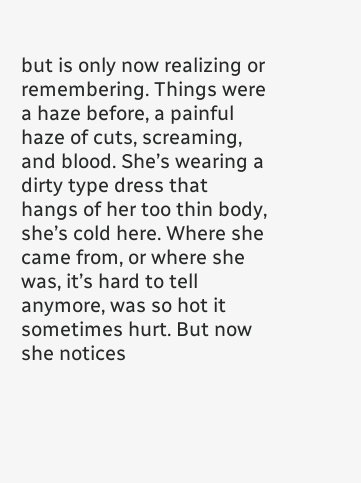but is only now realizing or remembering. Things were a haze before, a painful haze of cuts, screaming, and blood. She’s wearing a dirty type dress that hangs of her too thin body, she’s cold here. Where she came from, or where she was, it’s hard to tell anymore, was so hot it sometimes hurt. But now she notices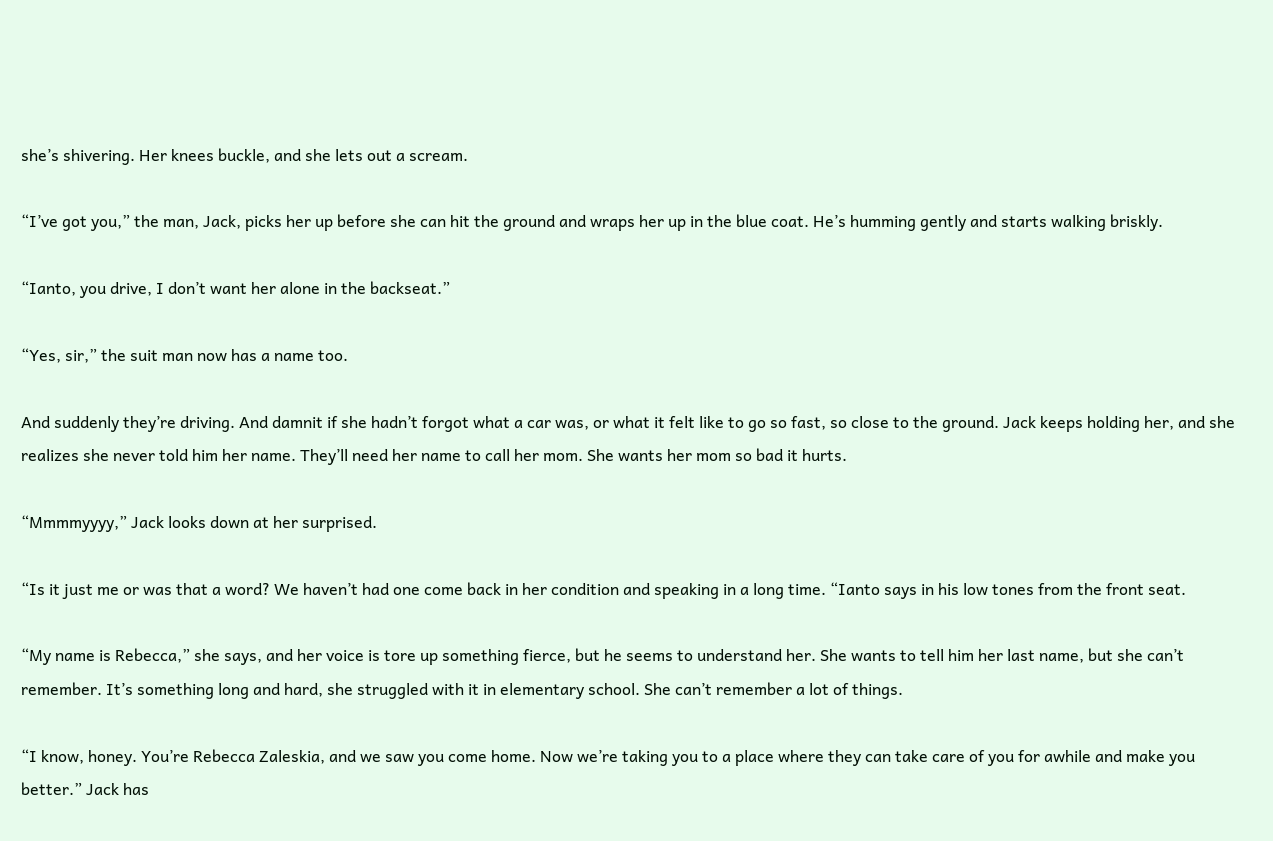she’s shivering. Her knees buckle, and she lets out a scream.

“I’ve got you,” the man, Jack, picks her up before she can hit the ground and wraps her up in the blue coat. He’s humming gently and starts walking briskly.

“Ianto, you drive, I don’t want her alone in the backseat.”

“Yes, sir,” the suit man now has a name too.

And suddenly they’re driving. And damnit if she hadn’t forgot what a car was, or what it felt like to go so fast, so close to the ground. Jack keeps holding her, and she realizes she never told him her name. They’ll need her name to call her mom. She wants her mom so bad it hurts.

“Mmmmyyyy,” Jack looks down at her surprised.

“Is it just me or was that a word? We haven’t had one come back in her condition and speaking in a long time. “Ianto says in his low tones from the front seat.

“My name is Rebecca,” she says, and her voice is tore up something fierce, but he seems to understand her. She wants to tell him her last name, but she can’t remember. It’s something long and hard, she struggled with it in elementary school. She can’t remember a lot of things.

“I know, honey. You’re Rebecca Zaleskia, and we saw you come home. Now we’re taking you to a place where they can take care of you for awhile and make you better.” Jack has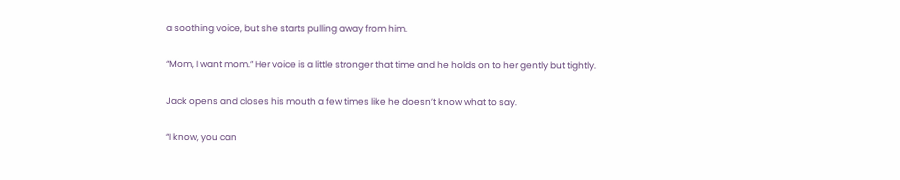a soothing voice, but she starts pulling away from him.

“Mom, I want mom.” Her voice is a little stronger that time and he holds on to her gently but tightly.

Jack opens and closes his mouth a few times like he doesn’t know what to say.

“I know, you can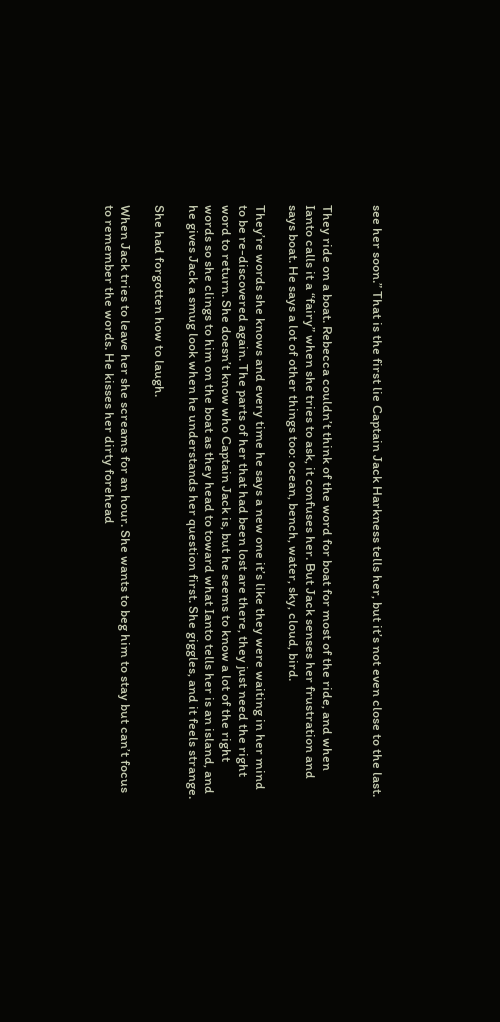see her soon.” That is the first lie Captain Jack Harkness tells her, but it’s not even close to the last.


They ride on a boat. Rebecca couldn’t think of the word for boat for most of the ride, and when Ianto calls it a “fairy” when she tries to ask, it confuses her. But Jack senses her frustration and says boat. He says a lot of other things too: ocean, bench, water, sky, cloud, bird.

They’re words she knows and every time he says a new one it’s like they were waiting in her mind to be re-discovered again. The parts of her that had been lost are there, they just need the right word to return. She doesn’t know who Captain Jack is, but he seems to know a lot of the right words so she clings to him on the boat as they head to toward what Ianto tells her is an island, and he gives Jack a smug look when he understands her question first. She giggles, and it feels strange.

She had forgotten how to laugh.

When Jack tries to leave her she screams for an hour. She wants to beg him to stay but can’t focus to remember the words. He kisses her dirty forehead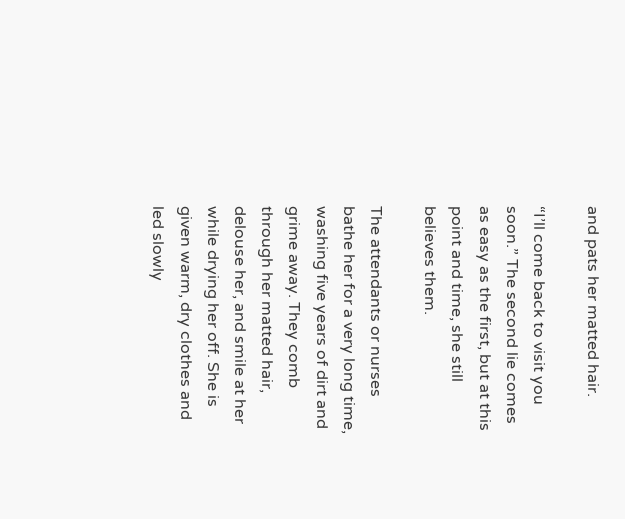and pats her matted hair.

“I’ll come back to visit you soon.” The second lie comes as easy as the first, but at this point and time, she still believes them.

The attendants or nurses bathe her for a very long time, washing five years of dirt and grime away. They comb through her matted hair, delouse her, and smile at her while drying her off. She is given warm, dry clothes and led slowly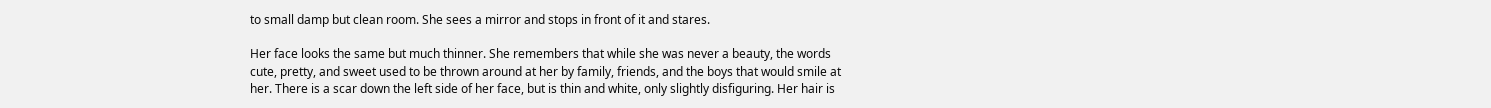to small damp but clean room. She sees a mirror and stops in front of it and stares.

Her face looks the same but much thinner. She remembers that while she was never a beauty, the words cute, pretty, and sweet used to be thrown around at her by family, friends, and the boys that would smile at her. There is a scar down the left side of her face, but is thin and white, only slightly disfiguring. Her hair is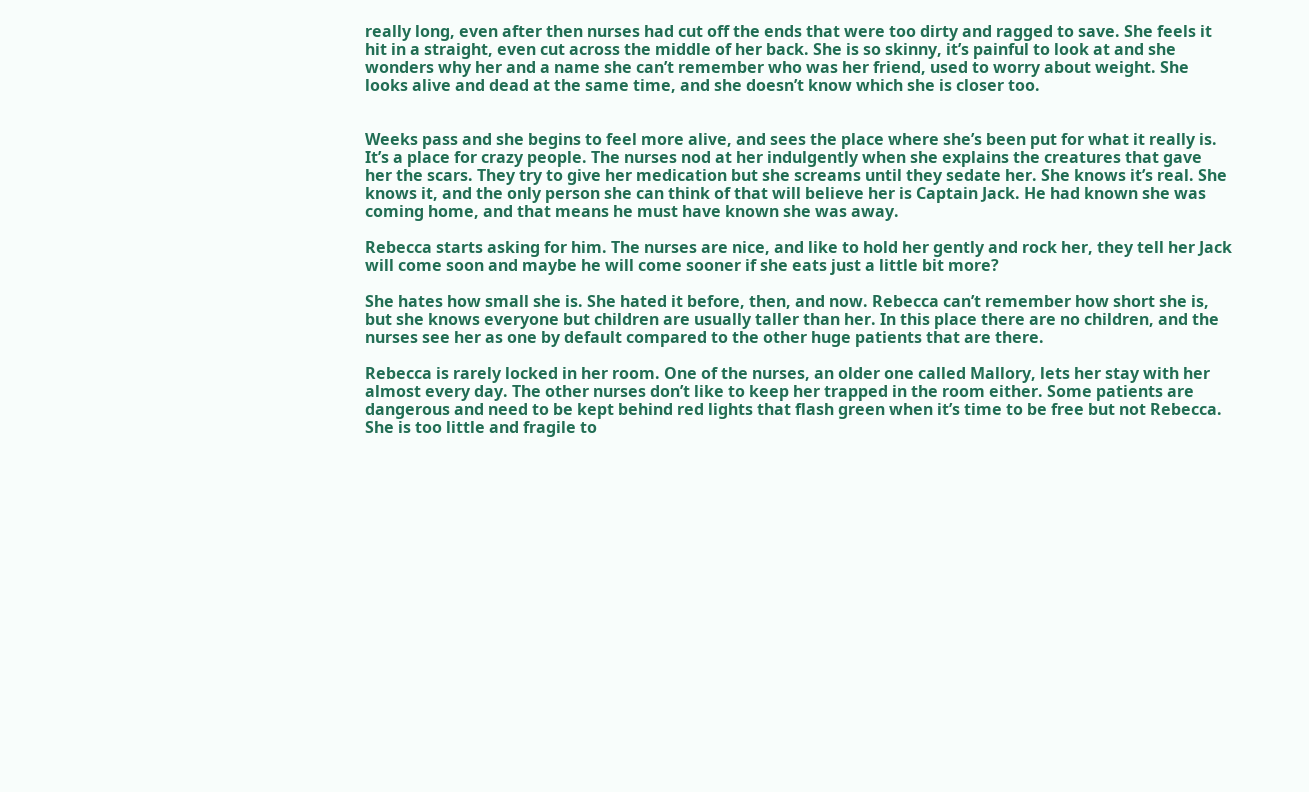really long, even after then nurses had cut off the ends that were too dirty and ragged to save. She feels it hit in a straight, even cut across the middle of her back. She is so skinny, it’s painful to look at and she wonders why her and a name she can’t remember who was her friend, used to worry about weight. She looks alive and dead at the same time, and she doesn’t know which she is closer too.


Weeks pass and she begins to feel more alive, and sees the place where she’s been put for what it really is. It’s a place for crazy people. The nurses nod at her indulgently when she explains the creatures that gave her the scars. They try to give her medication but she screams until they sedate her. She knows it’s real. She knows it, and the only person she can think of that will believe her is Captain Jack. He had known she was coming home, and that means he must have known she was away.

Rebecca starts asking for him. The nurses are nice, and like to hold her gently and rock her, they tell her Jack will come soon and maybe he will come sooner if she eats just a little bit more?

She hates how small she is. She hated it before, then, and now. Rebecca can’t remember how short she is, but she knows everyone but children are usually taller than her. In this place there are no children, and the nurses see her as one by default compared to the other huge patients that are there.

Rebecca is rarely locked in her room. One of the nurses, an older one called Mallory, lets her stay with her almost every day. The other nurses don’t like to keep her trapped in the room either. Some patients are dangerous and need to be kept behind red lights that flash green when it’s time to be free but not Rebecca. She is too little and fragile to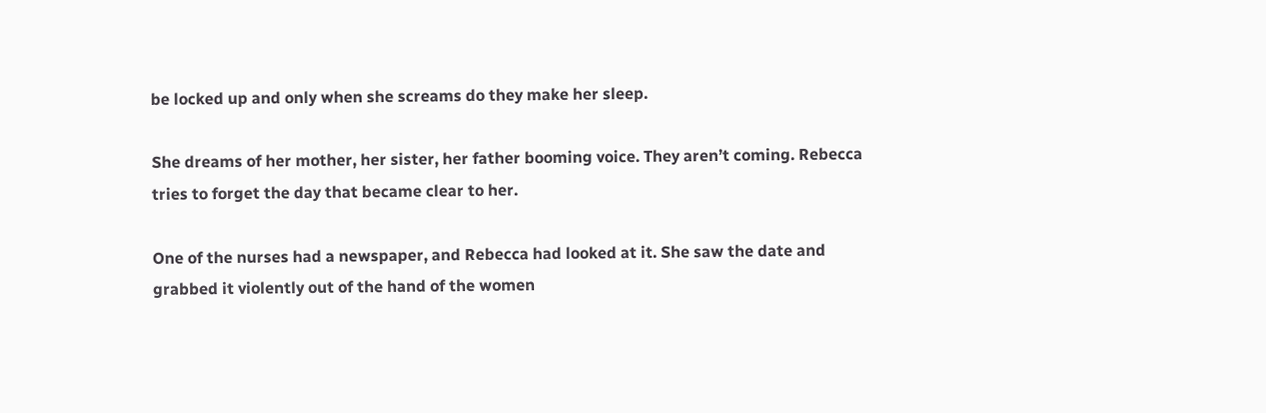be locked up and only when she screams do they make her sleep.

She dreams of her mother, her sister, her father booming voice. They aren’t coming. Rebecca tries to forget the day that became clear to her.

One of the nurses had a newspaper, and Rebecca had looked at it. She saw the date and grabbed it violently out of the hand of the women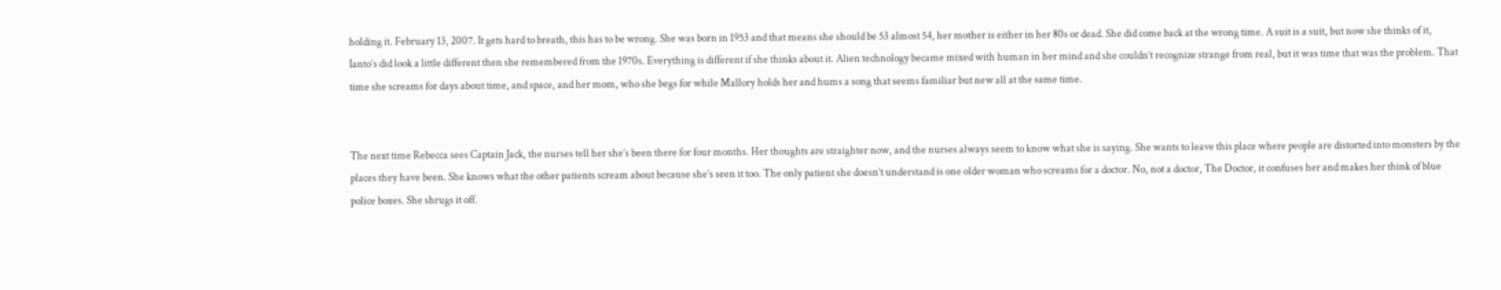holding it. February 13, 2007. It gets hard to breath, this has to be wrong. She was born in 1953 and that means she should be 53 almost 54, her mother is either in her 80s or dead. She did come back at the wrong time. A suit is a suit, but now she thinks of it, Ianto’s did look a little different then she remembered from the 1970s. Everything is different if she thinks about it. Alien technology became mixed with human in her mind and she couldn’t recognize strange from real, but it was time that was the problem. That time she screams for days about time, and space, and her mom, who she begs for while Mallory holds her and hums a song that seems familiar but new all at the same time.


The next time Rebecca sees Captain Jack, the nurses tell her she’s been there for four months. Her thoughts are straighter now, and the nurses always seem to know what she is saying. She wants to leave this place where people are distorted into monsters by the places they have been. She knows what the other patients scream about because she’s seen it too. The only patient she doesn’t understand is one older woman who screams for a doctor. No, not a doctor, The Doctor, it confuses her and makes her think of blue police boxes. She shrugs it off.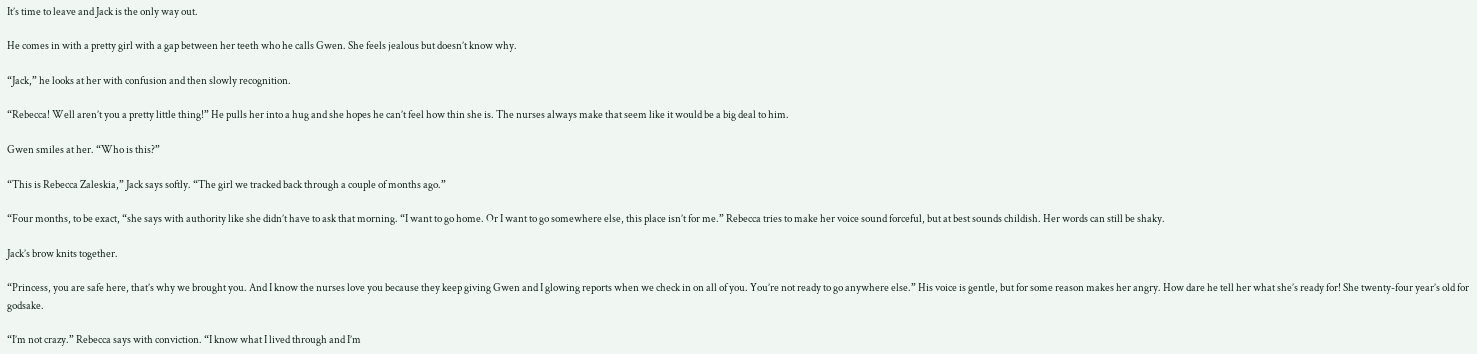It’s time to leave and Jack is the only way out.

He comes in with a pretty girl with a gap between her teeth who he calls Gwen. She feels jealous but doesn’t know why.

“Jack,” he looks at her with confusion and then slowly recognition.

“Rebecca! Well aren’t you a pretty little thing!” He pulls her into a hug and she hopes he can’t feel how thin she is. The nurses always make that seem like it would be a big deal to him.

Gwen smiles at her. “Who is this?”

“This is Rebecca Zaleskia,” Jack says softly. “The girl we tracked back through a couple of months ago.”

“Four months, to be exact, “she says with authority like she didn’t have to ask that morning. “I want to go home. Or I want to go somewhere else, this place isn’t for me.” Rebecca tries to make her voice sound forceful, but at best sounds childish. Her words can still be shaky.

Jack’s brow knits together.

“Princess, you are safe here, that’s why we brought you. And I know the nurses love you because they keep giving Gwen and I glowing reports when we check in on all of you. You’re not ready to go anywhere else.” His voice is gentle, but for some reason makes her angry. How dare he tell her what she’s ready for! She twenty-four year’s old for godsake.

“I’m not crazy.” Rebecca says with conviction. “I know what I lived through and I’m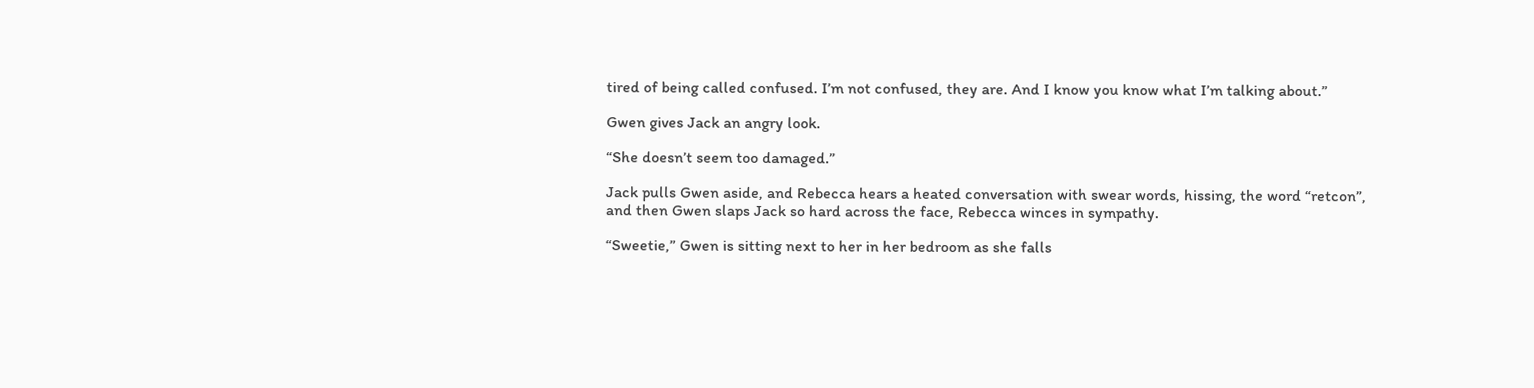tired of being called confused. I’m not confused, they are. And I know you know what I’m talking about.”

Gwen gives Jack an angry look.

“She doesn’t seem too damaged.”

Jack pulls Gwen aside, and Rebecca hears a heated conversation with swear words, hissing, the word “retcon”, and then Gwen slaps Jack so hard across the face, Rebecca winces in sympathy.

“Sweetie,” Gwen is sitting next to her in her bedroom as she falls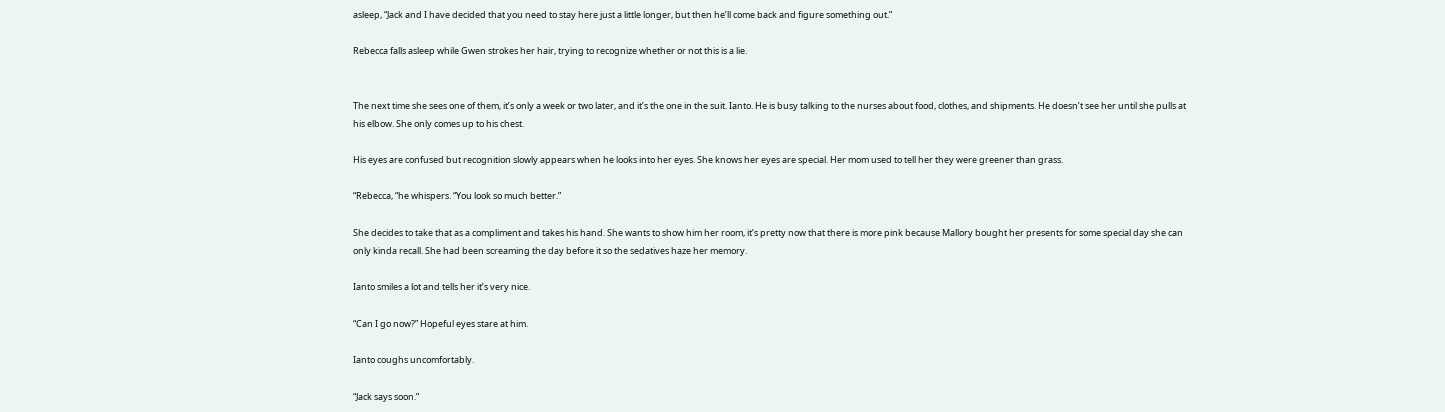asleep, “Jack and I have decided that you need to stay here just a little longer, but then he’ll come back and figure something out.”

Rebecca falls asleep while Gwen strokes her hair, trying to recognize whether or not this is a lie.


The next time she sees one of them, it’s only a week or two later, and it’s the one in the suit. Ianto. He is busy talking to the nurses about food, clothes, and shipments. He doesn’t see her until she pulls at his elbow. She only comes up to his chest.

His eyes are confused but recognition slowly appears when he looks into her eyes. She knows her eyes are special. Her mom used to tell her they were greener than grass.

“Rebecca, “he whispers. “You look so much better.”

She decides to take that as a compliment and takes his hand. She wants to show him her room, it’s pretty now that there is more pink because Mallory bought her presents for some special day she can only kinda recall. She had been screaming the day before it so the sedatives haze her memory.

Ianto smiles a lot and tells her it’s very nice.

“Can I go now?” Hopeful eyes stare at him.

Ianto coughs uncomfortably.

“Jack says soon.”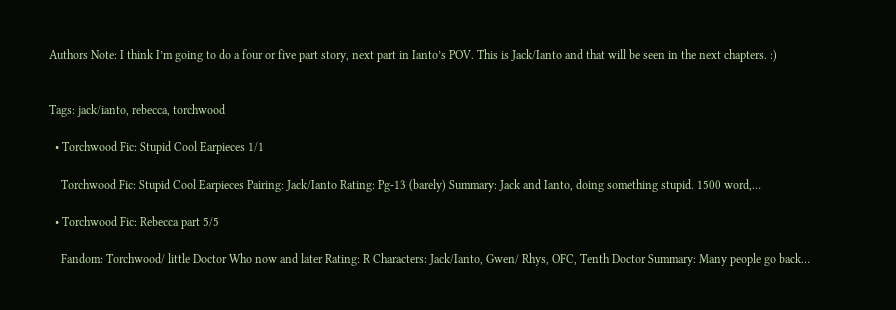Authors Note: I think I’m going to do a four or five part story, next part in Ianto’s POV. This is Jack/Ianto and that will be seen in the next chapters. :)


Tags: jack/ianto, rebecca, torchwood

  • Torchwood Fic: Stupid Cool Earpieces 1/1

    Torchwood Fic: Stupid Cool Earpieces Pairing: Jack/Ianto Rating: Pg-13 (barely) Summary: Jack and Ianto, doing something stupid. 1500 word,…

  • Torchwood Fic: Rebecca part 5/5

    Fandom: Torchwood/ little Doctor Who now and later Rating: R Characters: Jack/Ianto, Gwen/ Rhys, OFC, Tenth Doctor Summary: Many people go back…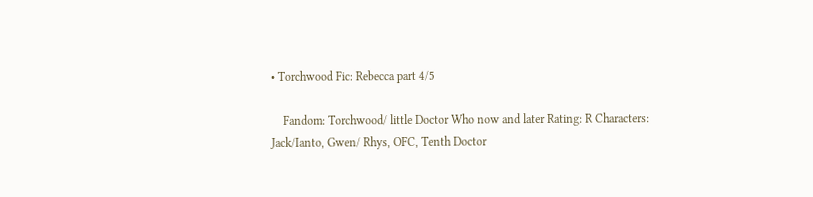• Torchwood Fic: Rebecca part 4/5

    Fandom: Torchwood/ little Doctor Who now and later Rating: R Characters: Jack/Ianto, Gwen/ Rhys, OFC, Tenth Doctor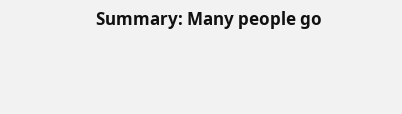Summary: Many people go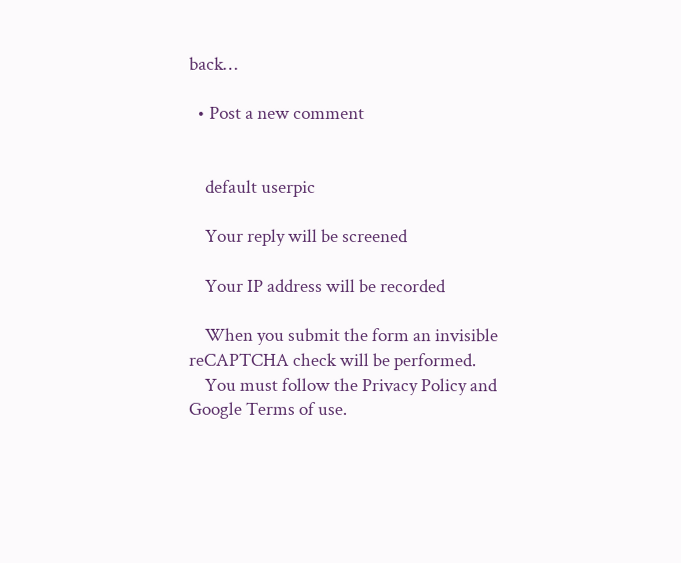back…

  • Post a new comment


    default userpic

    Your reply will be screened

    Your IP address will be recorded

    When you submit the form an invisible reCAPTCHA check will be performed.
    You must follow the Privacy Policy and Google Terms of use.